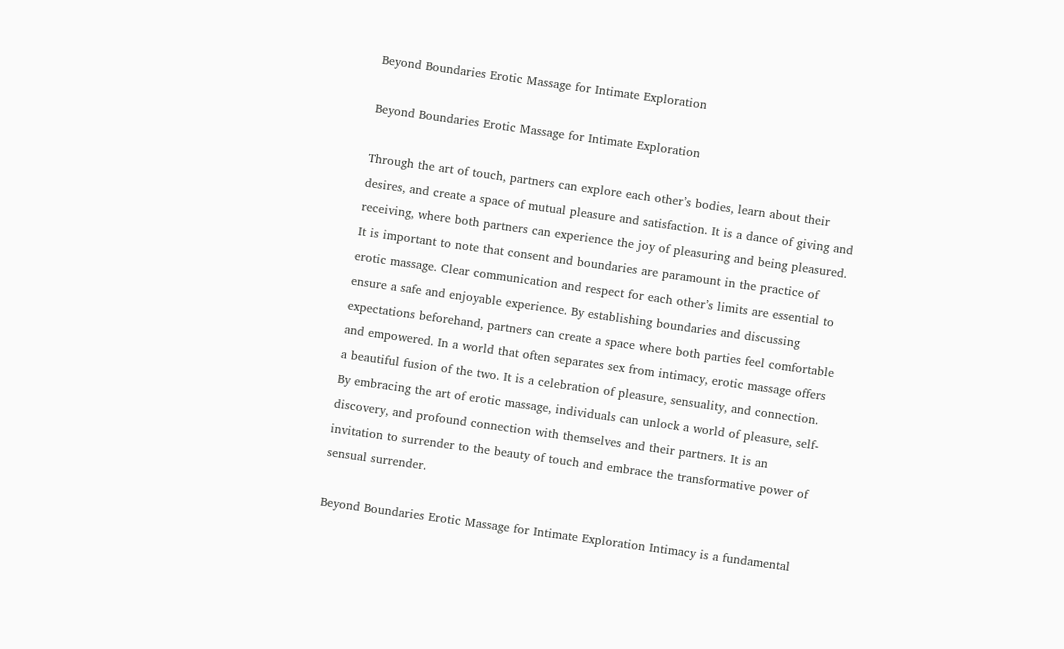Beyond Boundaries Erotic Massage for Intimate Exploration

Beyond Boundaries Erotic Massage for Intimate Exploration

Through the art of touch, partners can explore each other’s bodies, learn about their desires, and create a space of mutual pleasure and satisfaction. It is a dance of giving and receiving, where both partners can experience the joy of pleasuring and being pleasured. It is important to note that consent and boundaries are paramount in the practice of erotic massage. Clear communication and respect for each other’s limits are essential to ensure a safe and enjoyable experience. By establishing boundaries and discussing expectations beforehand, partners can create a space where both parties feel comfortable and empowered. In a world that often separates sex from intimacy, erotic massage offers a beautiful fusion of the two. It is a celebration of pleasure, sensuality, and connection. By embracing the art of erotic massage, individuals can unlock a world of pleasure, self-discovery, and profound connection with themselves and their partners. It is an invitation to surrender to the beauty of touch and embrace the transformative power of sensual surrender.

Beyond Boundaries Erotic Massage for Intimate Exploration Intimacy is a fundamental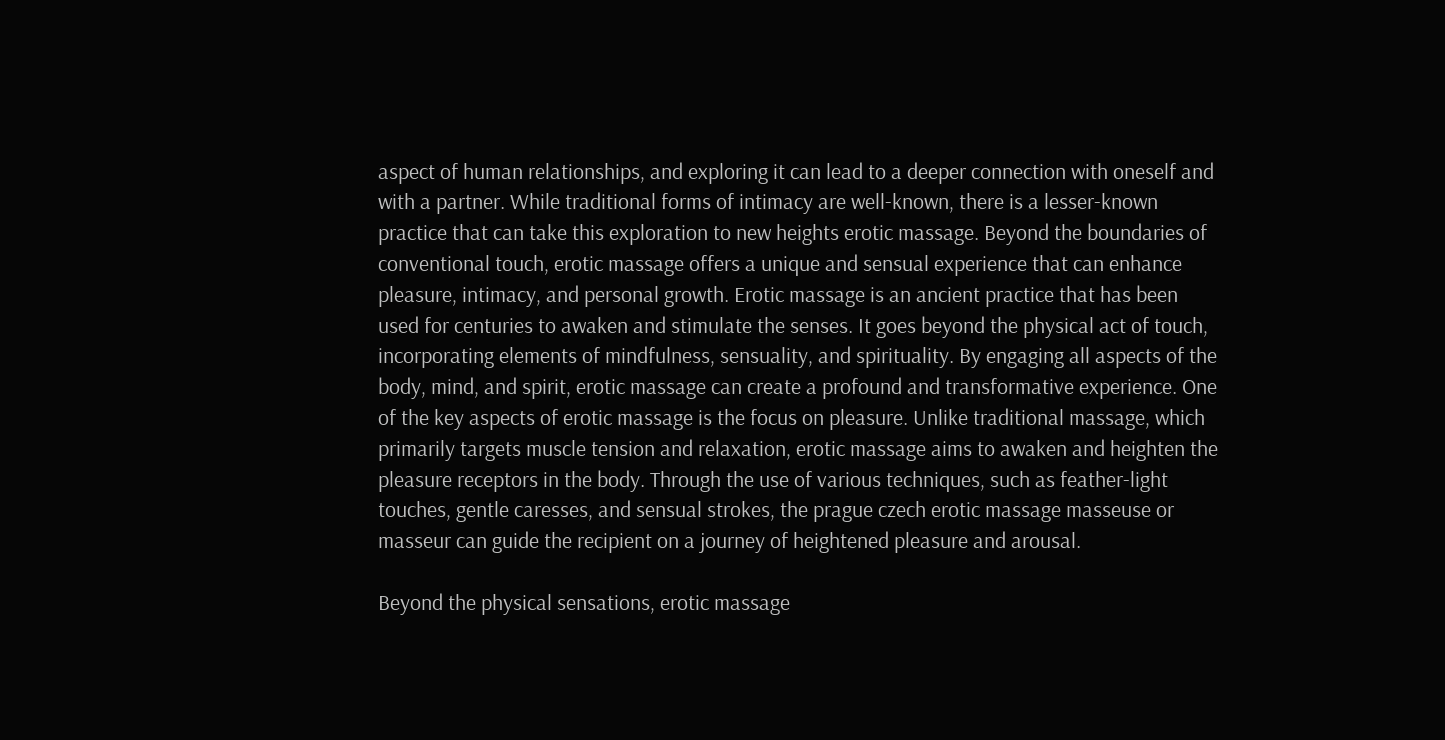aspect of human relationships, and exploring it can lead to a deeper connection with oneself and with a partner. While traditional forms of intimacy are well-known, there is a lesser-known practice that can take this exploration to new heights erotic massage. Beyond the boundaries of conventional touch, erotic massage offers a unique and sensual experience that can enhance pleasure, intimacy, and personal growth. Erotic massage is an ancient practice that has been used for centuries to awaken and stimulate the senses. It goes beyond the physical act of touch, incorporating elements of mindfulness, sensuality, and spirituality. By engaging all aspects of the body, mind, and spirit, erotic massage can create a profound and transformative experience. One of the key aspects of erotic massage is the focus on pleasure. Unlike traditional massage, which primarily targets muscle tension and relaxation, erotic massage aims to awaken and heighten the pleasure receptors in the body. Through the use of various techniques, such as feather-light touches, gentle caresses, and sensual strokes, the prague czech erotic massage masseuse or masseur can guide the recipient on a journey of heightened pleasure and arousal.

Beyond the physical sensations, erotic massage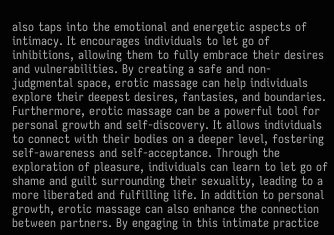also taps into the emotional and energetic aspects of intimacy. It encourages individuals to let go of inhibitions, allowing them to fully embrace their desires and vulnerabilities. By creating a safe and non-judgmental space, erotic massage can help individuals explore their deepest desires, fantasies, and boundaries. Furthermore, erotic massage can be a powerful tool for personal growth and self-discovery. It allows individuals to connect with their bodies on a deeper level, fostering self-awareness and self-acceptance. Through the exploration of pleasure, individuals can learn to let go of shame and guilt surrounding their sexuality, leading to a more liberated and fulfilling life. In addition to personal growth, erotic massage can also enhance the connection between partners. By engaging in this intimate practice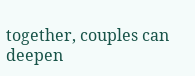together, couples can deepen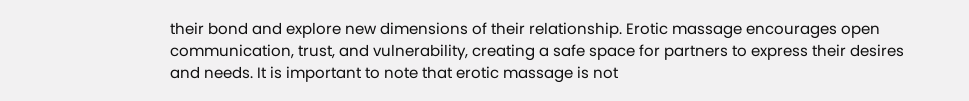their bond and explore new dimensions of their relationship. Erotic massage encourages open communication, trust, and vulnerability, creating a safe space for partners to express their desires and needs. It is important to note that erotic massage is not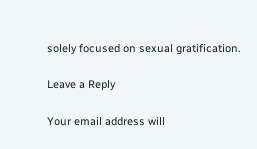solely focused on sexual gratification.

Leave a Reply

Your email address will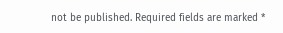not be published. Required fields are marked *